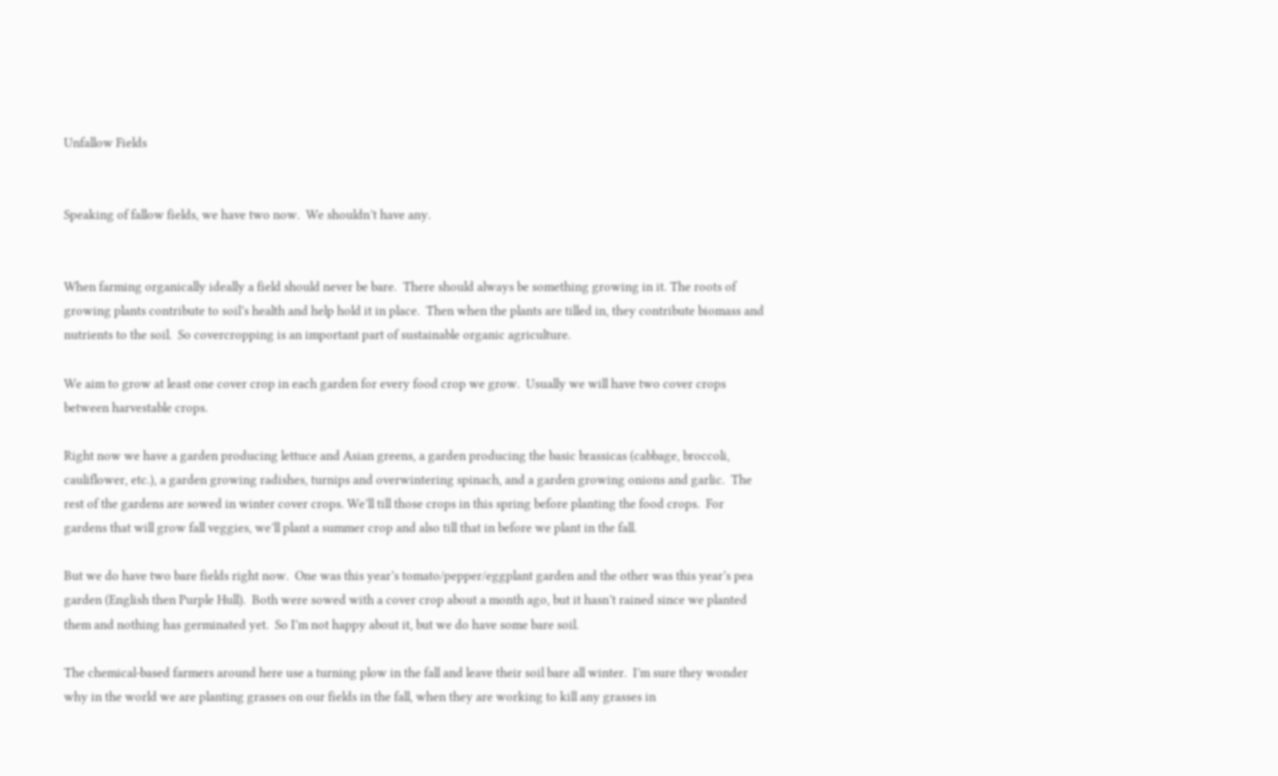Unfallow Fields


Speaking of fallow fields, we have two now.  We shouldn’t have any.


When farming organically ideally a field should never be bare.  There should always be something growing in it. The roots of growing plants contribute to soil’s health and help hold it in place.  Then when the plants are tilled in, they contribute biomass and nutrients to the soil.  So covercropping is an important part of sustainable organic agriculture.

We aim to grow at least one cover crop in each garden for every food crop we grow.  Usually we will have two cover crops between harvestable crops.

Right now we have a garden producing lettuce and Asian greens, a garden producing the basic brassicas (cabbage, broccoli, cauliflower, etc.), a garden growing radishes, turnips and overwintering spinach, and a garden growing onions and garlic.  The rest of the gardens are sowed in winter cover crops. We’ll till those crops in this spring before planting the food crops.  For gardens that will grow fall veggies, we’ll plant a summer crop and also till that in before we plant in the fall.

But we do have two bare fields right now.  One was this year’s tomato/pepper/eggplant garden and the other was this year’s pea garden (English then Purple Hull).  Both were sowed with a cover crop about a month ago, but it hasn’t rained since we planted them and nothing has germinated yet.  So I’m not happy about it, but we do have some bare soil.

The chemical-based farmers around here use a turning plow in the fall and leave their soil bare all winter.  I’m sure they wonder why in the world we are planting grasses on our fields in the fall, when they are working to kill any grasses in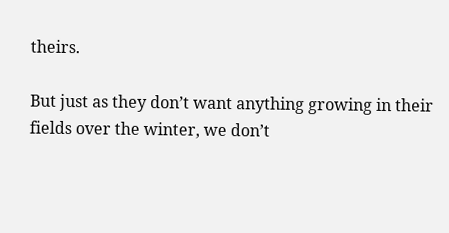theirs.

But just as they don’t want anything growing in their fields over the winter, we don’t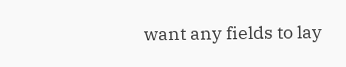want any fields to lay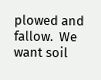plowed and fallow.  We want soil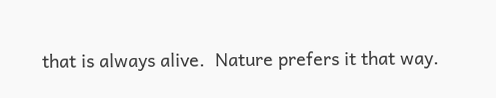that is always alive.  Nature prefers it that way.